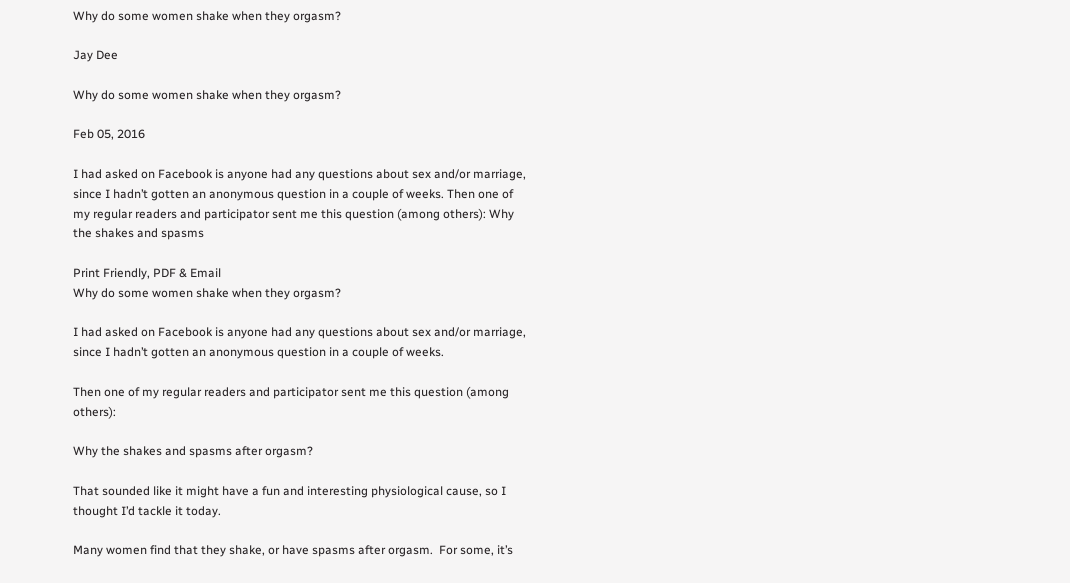Why do some women shake when they orgasm?

Jay Dee

Why do some women shake when they orgasm?

Feb 05, 2016

I had asked on Facebook is anyone had any questions about sex and/or marriage, since I hadn’t gotten an anonymous question in a couple of weeks. Then one of my regular readers and participator sent me this question (among others): Why the shakes and spasms

Print Friendly, PDF & Email
Why do some women shake when they orgasm?

I had asked on Facebook is anyone had any questions about sex and/or marriage, since I hadn’t gotten an anonymous question in a couple of weeks.

Then one of my regular readers and participator sent me this question (among others):

Why the shakes and spasms after orgasm?

That sounded like it might have a fun and interesting physiological cause, so I thought I’d tackle it today.

Many women find that they shake, or have spasms after orgasm.  For some, it’s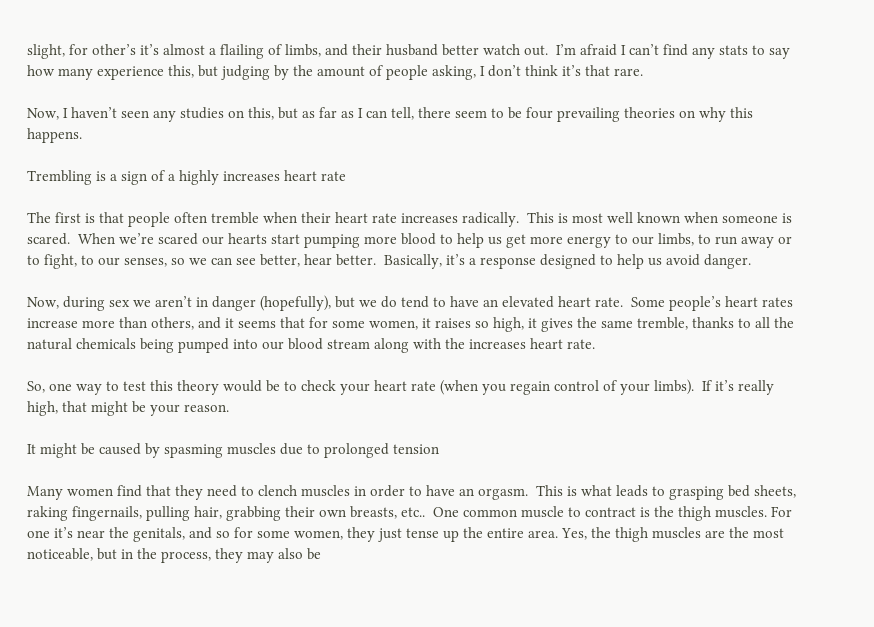slight, for other’s it’s almost a flailing of limbs, and their husband better watch out.  I’m afraid I can’t find any stats to say how many experience this, but judging by the amount of people asking, I don’t think it’s that rare.

Now, I haven’t seen any studies on this, but as far as I can tell, there seem to be four prevailing theories on why this happens.

Trembling is a sign of a highly increases heart rate

The first is that people often tremble when their heart rate increases radically.  This is most well known when someone is scared.  When we’re scared our hearts start pumping more blood to help us get more energy to our limbs, to run away or to fight, to our senses, so we can see better, hear better.  Basically, it’s a response designed to help us avoid danger.

Now, during sex we aren’t in danger (hopefully), but we do tend to have an elevated heart rate.  Some people’s heart rates increase more than others, and it seems that for some women, it raises so high, it gives the same tremble, thanks to all the natural chemicals being pumped into our blood stream along with the increases heart rate.

So, one way to test this theory would be to check your heart rate (when you regain control of your limbs).  If it’s really high, that might be your reason.

It might be caused by spasming muscles due to prolonged tension

Many women find that they need to clench muscles in order to have an orgasm.  This is what leads to grasping bed sheets, raking fingernails, pulling hair, grabbing their own breasts, etc..  One common muscle to contract is the thigh muscles. For one it’s near the genitals, and so for some women, they just tense up the entire area. Yes, the thigh muscles are the most noticeable, but in the process, they may also be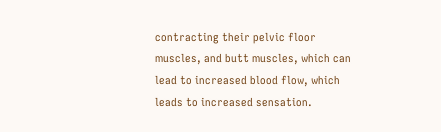contracting their pelvic floor muscles, and butt muscles, which can lead to increased blood flow, which leads to increased sensation.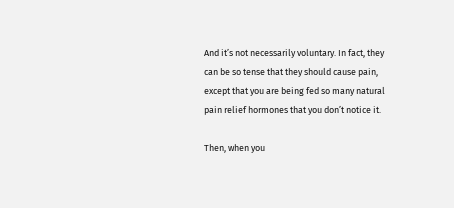And it’s not necessarily voluntary. In fact, they can be so tense that they should cause pain, except that you are being fed so many natural pain relief hormones that you don’t notice it.

Then, when you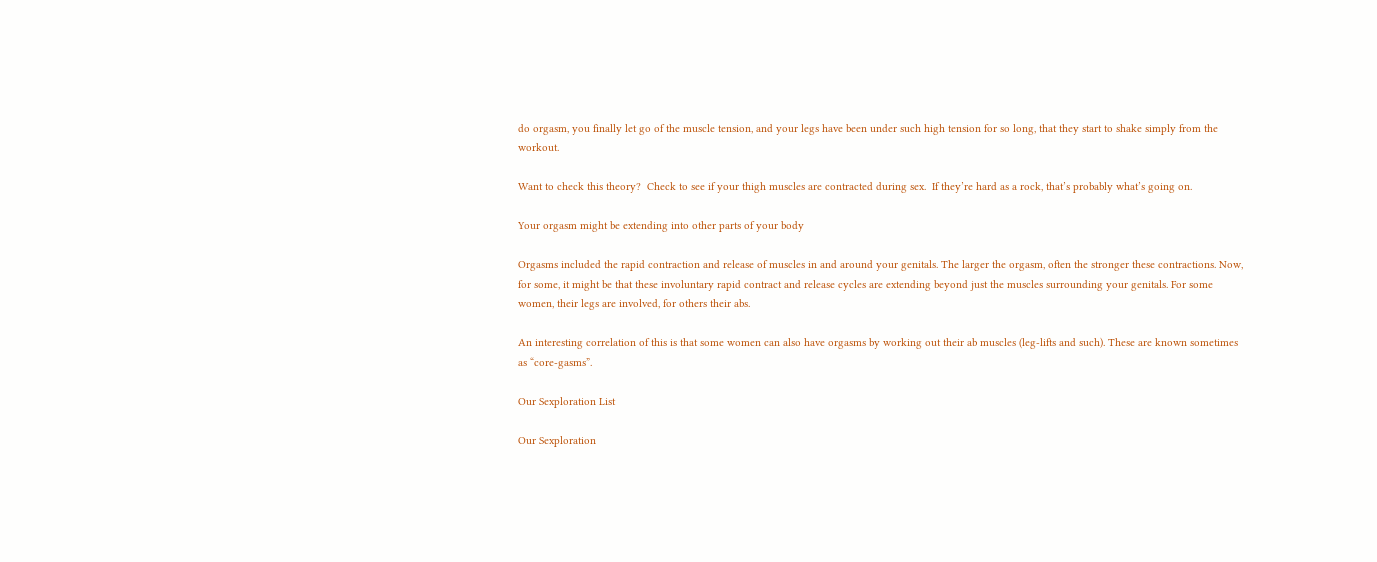do orgasm, you finally let go of the muscle tension, and your legs have been under such high tension for so long, that they start to shake simply from the workout.

Want to check this theory?  Check to see if your thigh muscles are contracted during sex.  If they’re hard as a rock, that’s probably what’s going on.

Your orgasm might be extending into other parts of your body

Orgasms included the rapid contraction and release of muscles in and around your genitals. The larger the orgasm, often the stronger these contractions. Now, for some, it might be that these involuntary rapid contract and release cycles are extending beyond just the muscles surrounding your genitals. For some women, their legs are involved, for others their abs.

An interesting correlation of this is that some women can also have orgasms by working out their ab muscles (leg-lifts and such). These are known sometimes as “core-gasms”.

Our Sexploration List

Our Sexploration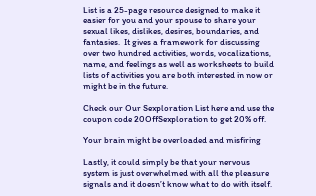List is a 25-page resource designed to make it easier for you and your spouse to share your sexual likes, dislikes, desires, boundaries, and fantasies.  It gives a framework for discussing over two hundred activities, words, vocalizations, name, and feelings as well as worksheets to build lists of activities you are both interested in now or might be in the future.

Check our Our Sexploration List here and use the coupon code 20OffSexploration to get 20% off.

Your brain might be overloaded and misfiring

Lastly, it could simply be that your nervous system is just overwhelmed with all the pleasure signals and it doesn’t know what to do with itself.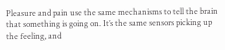Pleasure and pain use the same mechanisms to tell the brain that something is going on. It’s the same sensors picking up the feeling, and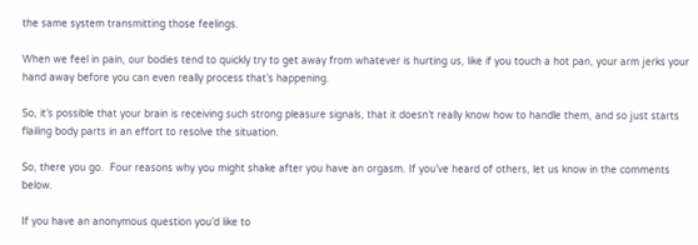the same system transmitting those feelings.

When we feel in pain, our bodies tend to quickly try to get away from whatever is hurting us, like if you touch a hot pan, your arm jerks your hand away before you can even really process that’s happening.

So, it’s possible that your brain is receiving such strong pleasure signals, that it doesn’t really know how to handle them, and so just starts flailing body parts in an effort to resolve the situation.

So, there you go.  Four reasons why you might shake after you have an orgasm. If you’ve heard of others, let us know in the comments below.

If you have an anonymous question you’d like to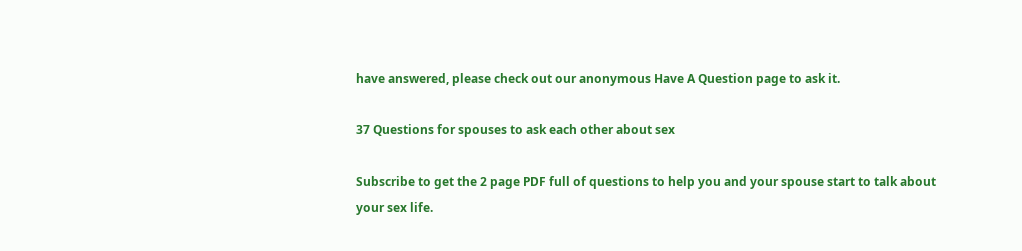have answered, please check out our anonymous Have A Question page to ask it.

37 Questions for spouses to ask each other about sex

Subscribe to get the 2 page PDF full of questions to help you and your spouse start to talk about your sex life.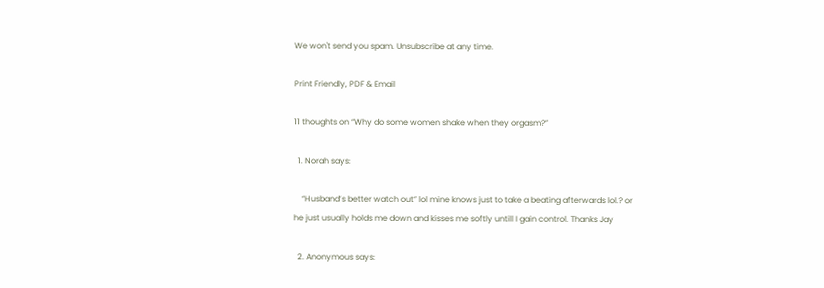We won't send you spam. Unsubscribe at any time.

Print Friendly, PDF & Email

11 thoughts on “Why do some women shake when they orgasm?”

  1. Norah says:

    “Husband’s better watch out” lol mine knows just to take a beating afterwards lol.? or he just usually holds me down and kisses me softly untill I gain control. Thanks Jay

  2. Anonymous says: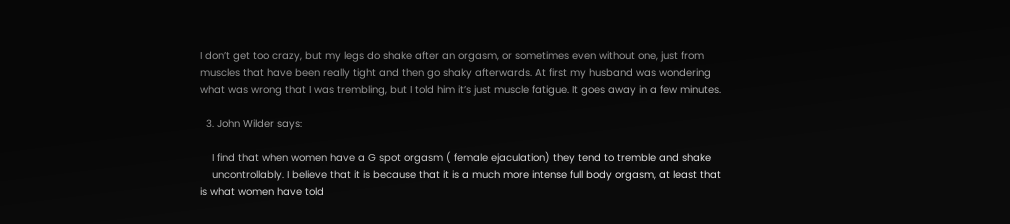I don’t get too crazy, but my legs do shake after an orgasm, or sometimes even without one, just from muscles that have been really tight and then go shaky afterwards. At first my husband was wondering what was wrong that I was trembling, but I told him it’s just muscle fatigue. It goes away in a few minutes.

  3. John Wilder says:

    I find that when women have a G spot orgasm ( female ejaculation) they tend to tremble and shake
    uncontrollably. I believe that it is because that it is a much more intense full body orgasm, at least that is what women have told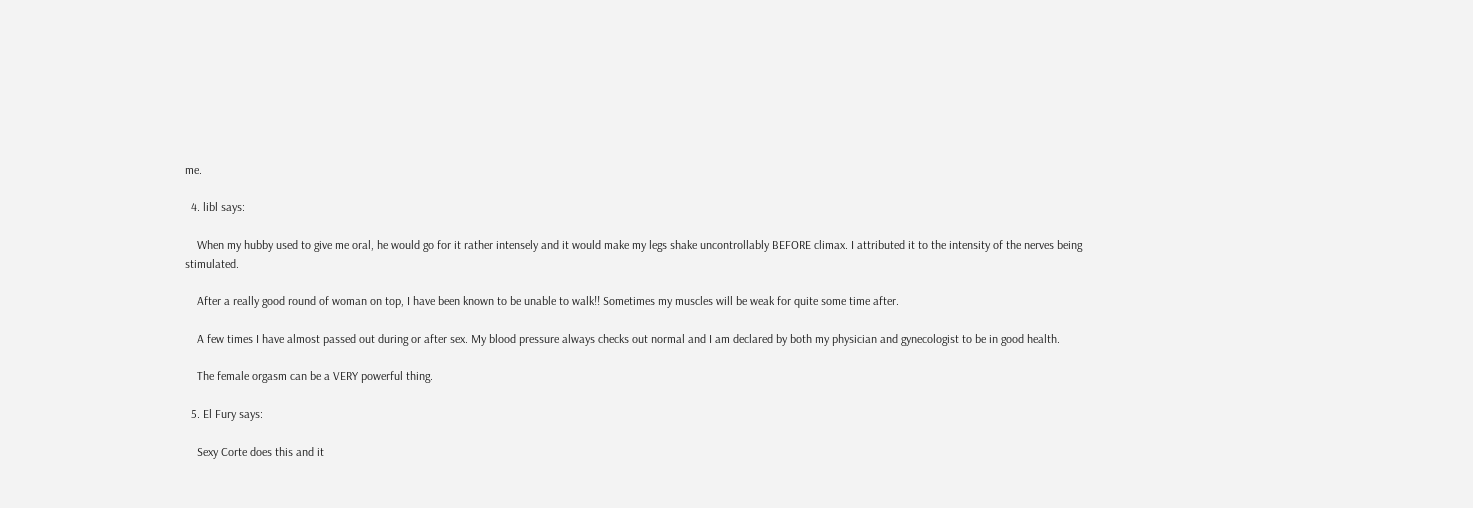me.

  4. libl says:

    When my hubby used to give me oral, he would go for it rather intensely and it would make my legs shake uncontrollably BEFORE climax. I attributed it to the intensity of the nerves being stimulated.

    After a really good round of woman on top, I have been known to be unable to walk!! Sometimes my muscles will be weak for quite some time after.

    A few times I have almost passed out during or after sex. My blood pressure always checks out normal and I am declared by both my physician and gynecologist to be in good health.

    The female orgasm can be a VERY powerful thing.

  5. El Fury says:

    Sexy Corte does this and it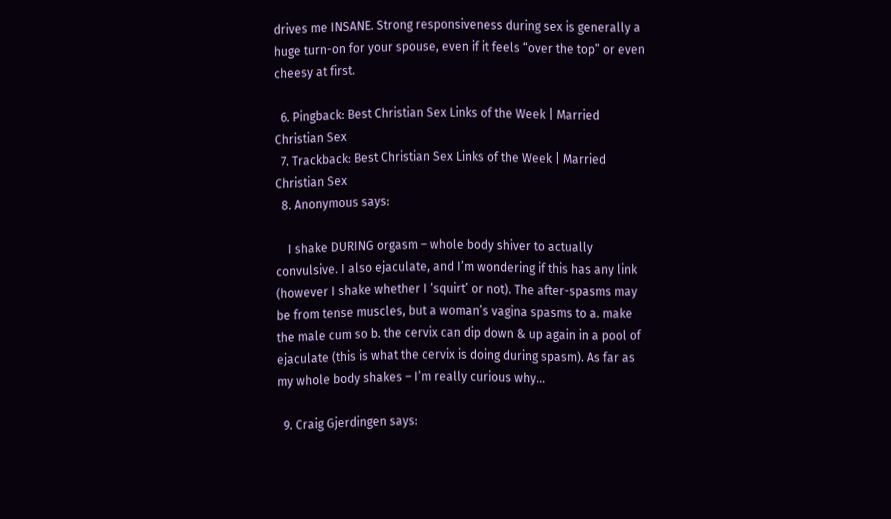drives me INSANE. Strong responsiveness during sex is generally a huge turn-on for your spouse, even if it feels “over the top” or even cheesy at first.

  6. Pingback: Best Christian Sex Links of the Week | Married Christian Sex
  7. Trackback: Best Christian Sex Links of the Week | Married Christian Sex
  8. Anonymous says:

    I shake DURING orgasm – whole body shiver to actually convulsive. I also ejaculate, and I’m wondering if this has any link (however I shake whether I ‘squirt’ or not). The after-spasms may be from tense muscles, but a woman’s vagina spasms to a. make the male cum so b. the cervix can dip down & up again in a pool of ejaculate (this is what the cervix is doing during spasm). As far as my whole body shakes – I’m really curious why…

  9. Craig Gjerdingen says: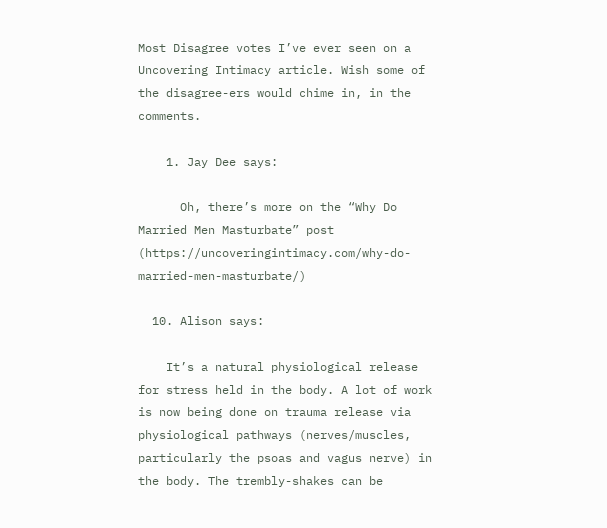Most Disagree votes I’ve ever seen on a Uncovering Intimacy article. Wish some of the disagree-ers would chime in, in the comments.

    1. Jay Dee says:

      Oh, there’s more on the “Why Do Married Men Masturbate” post (https://uncoveringintimacy.com/why-do-married-men-masturbate/)

  10. Alison says:

    It’s a natural physiological release for stress held in the body. A lot of work is now being done on trauma release via physiological pathways (nerves/muscles, particularly the psoas and vagus nerve) in the body. The trembly-shakes can be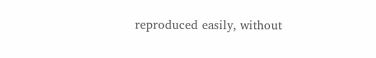reproduced easily, without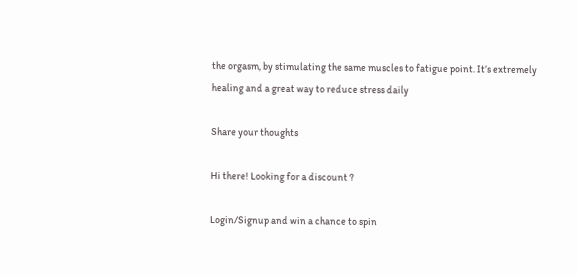the orgasm, by stimulating the same muscles to fatigue point. It’s extremely healing and a great way to reduce stress daily

Share your thoughts

Hi there! Looking for a discount ?

Login/Signup and win a chance to spin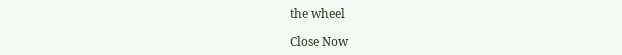the wheel

Close Now